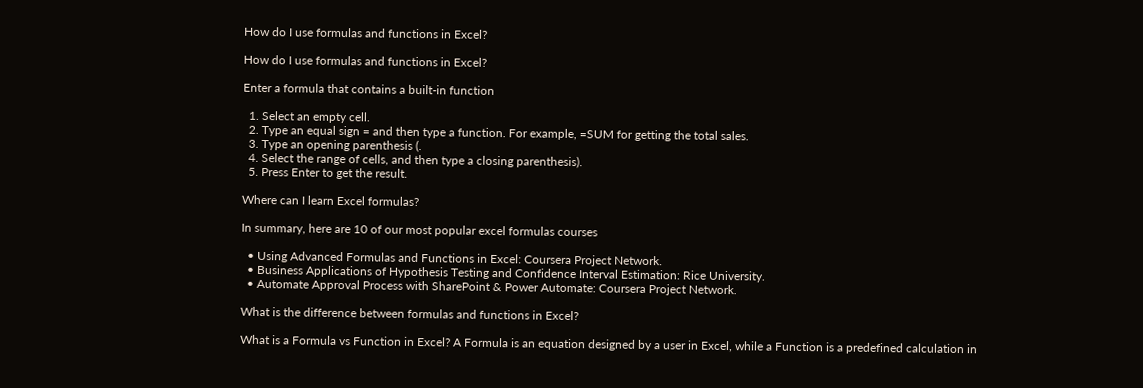How do I use formulas and functions in Excel?

How do I use formulas and functions in Excel?

Enter a formula that contains a built-in function

  1. Select an empty cell.
  2. Type an equal sign = and then type a function. For example, =SUM for getting the total sales.
  3. Type an opening parenthesis (.
  4. Select the range of cells, and then type a closing parenthesis).
  5. Press Enter to get the result.

Where can I learn Excel formulas?

In summary, here are 10 of our most popular excel formulas courses

  • Using Advanced Formulas and Functions in Excel: Coursera Project Network.
  • Business Applications of Hypothesis Testing and Confidence Interval Estimation: Rice University.
  • Automate Approval Process with SharePoint & Power Automate: Coursera Project Network.

What is the difference between formulas and functions in Excel?

What is a Formula vs Function in Excel? A Formula is an equation designed by a user in Excel, while a Function is a predefined calculation in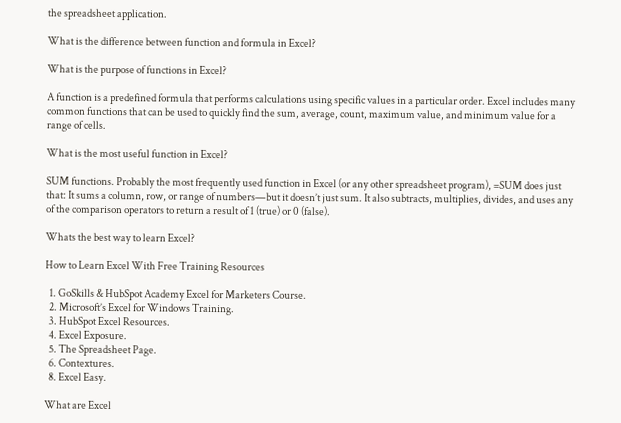the spreadsheet application.

What is the difference between function and formula in Excel?

What is the purpose of functions in Excel?

A function is a predefined formula that performs calculations using specific values in a particular order. Excel includes many common functions that can be used to quickly find the sum, average, count, maximum value, and minimum value for a range of cells.

What is the most useful function in Excel?

SUM functions. Probably the most frequently used function in Excel (or any other spreadsheet program), =SUM does just that: It sums a column, row, or range of numbers—but it doesn’t just sum. It also subtracts, multiplies, divides, and uses any of the comparison operators to return a result of 1 (true) or 0 (false).

Whats the best way to learn Excel?

How to Learn Excel With Free Training Resources

  1. GoSkills & HubSpot Academy Excel for Marketers Course.
  2. Microsoft’s Excel for Windows Training.
  3. HubSpot Excel Resources.
  4. Excel Exposure.
  5. The Spreadsheet Page.
  6. Contextures.
  8. Excel Easy.

What are Excel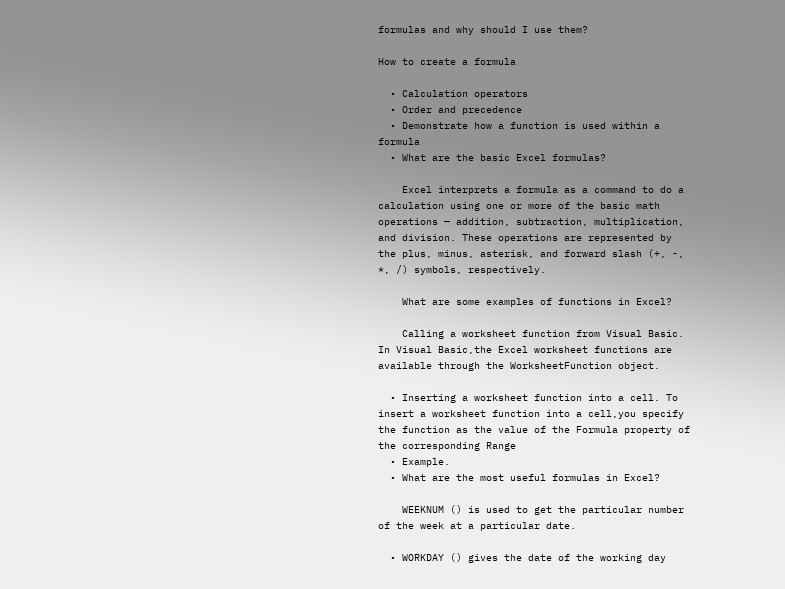formulas and why should I use them?

How to create a formula

  • Calculation operators
  • Order and precedence
  • Demonstrate how a function is used within a formula
  • What are the basic Excel formulas?

    Excel interprets a formula as a command to do a calculation using one or more of the basic math operations — addition, subtraction, multiplication, and division. These operations are represented by the plus, minus, asterisk, and forward slash (+, -, *, /) symbols, respectively.

    What are some examples of functions in Excel?

    Calling a worksheet function from Visual Basic. In Visual Basic,the Excel worksheet functions are available through the WorksheetFunction object.

  • Inserting a worksheet function into a cell. To insert a worksheet function into a cell,you specify the function as the value of the Formula property of the corresponding Range
  • Example.
  • What are the most useful formulas in Excel?

    WEEKNUM () is used to get the particular number of the week at a particular date.

  • WORKDAY () gives the date of the working day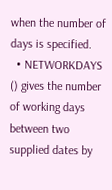when the number of days is specified.
  • NETWORKDAYS () gives the number of working days between two supplied dates by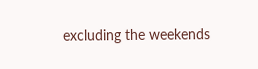excluding the weekends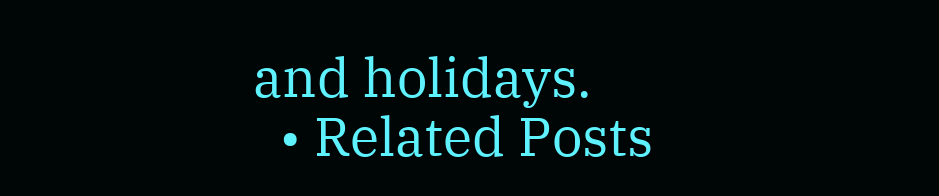and holidays.
  • Related Posts